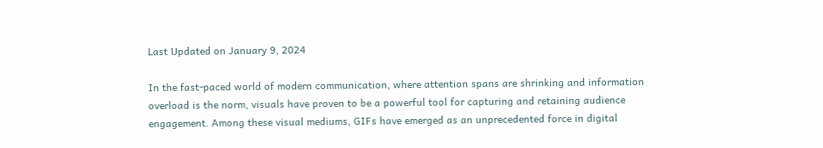Last Updated on January 9, 2024

In the fast-paced world of modern communication, where attention spans are shrinking and information overload is the norm, visuals have proven to be a powerful tool for capturing and retaining audience engagement. Among these visual mediums, GIFs have emerged as an unprecedented force in digital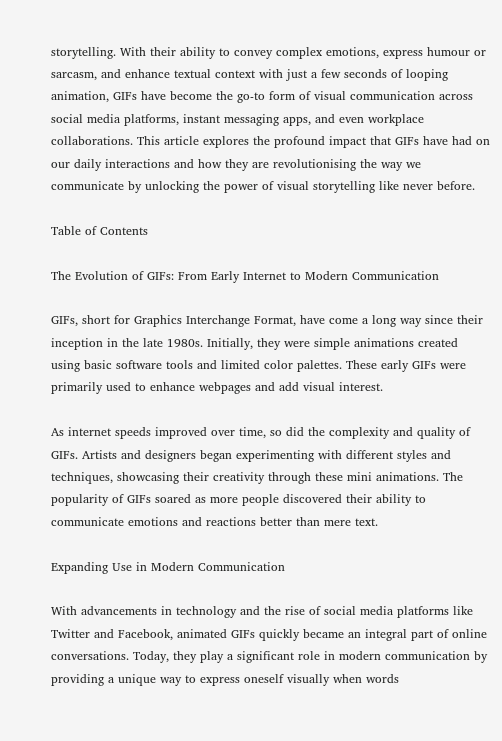storytelling. With their ability to convey complex emotions, express humour or sarcasm, and enhance textual context with just a few seconds of looping animation, GIFs have become the go-to form of visual communication across social media platforms, instant messaging apps, and even workplace collaborations. This article explores the profound impact that GIFs have had on our daily interactions and how they are revolutionising the way we communicate by unlocking the power of visual storytelling like never before.

Table of Contents

The Evolution of GIFs: From Early Internet to Modern Communication

GIFs, short for Graphics Interchange Format, have come a long way since their inception in the late 1980s. Initially, they were simple animations created using basic software tools and limited color palettes. These early GIFs were primarily used to enhance webpages and add visual interest.

As internet speeds improved over time, so did the complexity and quality of GIFs. Artists and designers began experimenting with different styles and techniques, showcasing their creativity through these mini animations. The popularity of GIFs soared as more people discovered their ability to communicate emotions and reactions better than mere text.

Expanding Use in Modern Communication

With advancements in technology and the rise of social media platforms like Twitter and Facebook, animated GIFs quickly became an integral part of online conversations. Today, they play a significant role in modern communication by providing a unique way to express oneself visually when words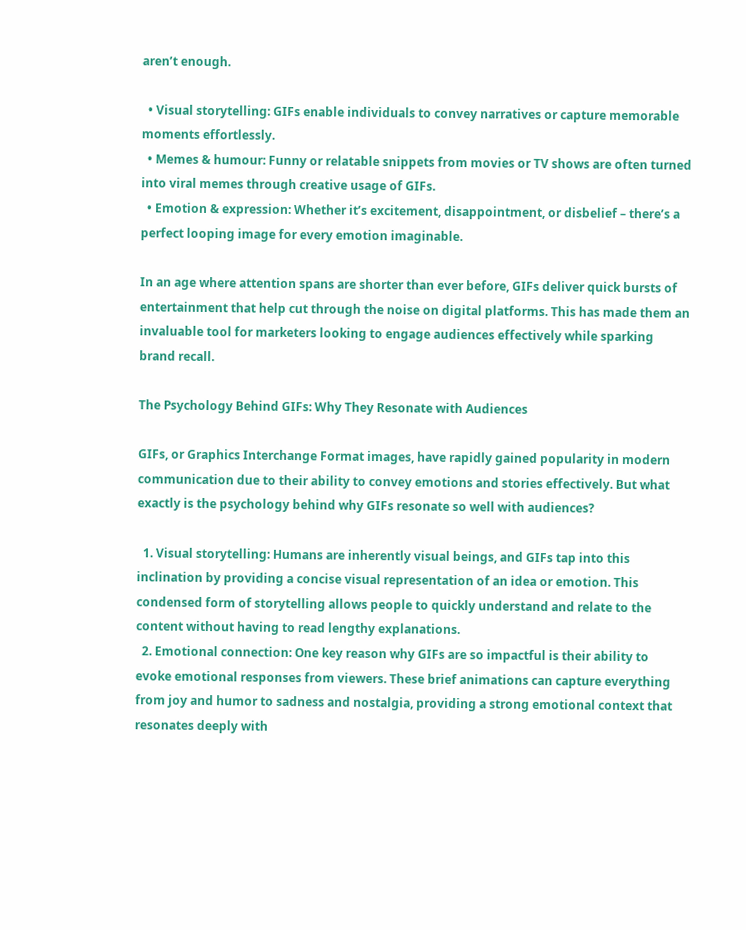aren’t enough.

  • Visual storytelling: GIFs enable individuals to convey narratives or capture memorable moments effortlessly.
  • Memes & humour: Funny or relatable snippets from movies or TV shows are often turned into viral memes through creative usage of GIFs.
  • Emotion & expression: Whether it’s excitement, disappointment, or disbelief – there’s a perfect looping image for every emotion imaginable.

In an age where attention spans are shorter than ever before, GIFs deliver quick bursts of entertainment that help cut through the noise on digital platforms. This has made them an invaluable tool for marketers looking to engage audiences effectively while sparking brand recall.

The Psychology Behind GIFs: Why They Resonate with Audiences

GIFs, or Graphics Interchange Format images, have rapidly gained popularity in modern communication due to their ability to convey emotions and stories effectively. But what exactly is the psychology behind why GIFs resonate so well with audiences?

  1. Visual storytelling: Humans are inherently visual beings, and GIFs tap into this inclination by providing a concise visual representation of an idea or emotion. This condensed form of storytelling allows people to quickly understand and relate to the content without having to read lengthy explanations.
  2. Emotional connection: One key reason why GIFs are so impactful is their ability to evoke emotional responses from viewers. These brief animations can capture everything from joy and humor to sadness and nostalgia, providing a strong emotional context that resonates deeply with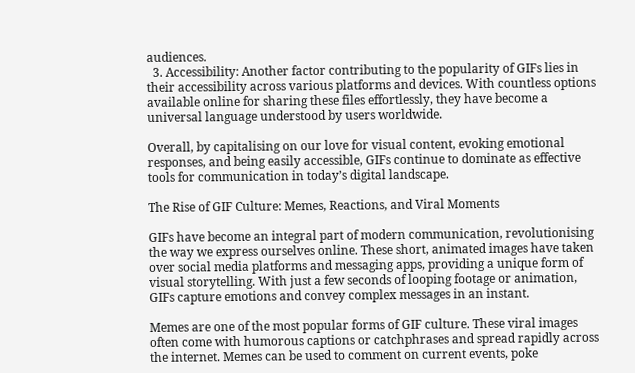audiences.
  3. Accessibility: Another factor contributing to the popularity of GIFs lies in their accessibility across various platforms and devices. With countless options available online for sharing these files effortlessly, they have become a universal language understood by users worldwide.

Overall, by capitalising on our love for visual content, evoking emotional responses, and being easily accessible, GIFs continue to dominate as effective tools for communication in today’s digital landscape.

The Rise of GIF Culture: Memes, Reactions, and Viral Moments

GIFs have become an integral part of modern communication, revolutionising the way we express ourselves online. These short, animated images have taken over social media platforms and messaging apps, providing a unique form of visual storytelling. With just a few seconds of looping footage or animation, GIFs capture emotions and convey complex messages in an instant.

Memes are one of the most popular forms of GIF culture. These viral images often come with humorous captions or catchphrases and spread rapidly across the internet. Memes can be used to comment on current events, poke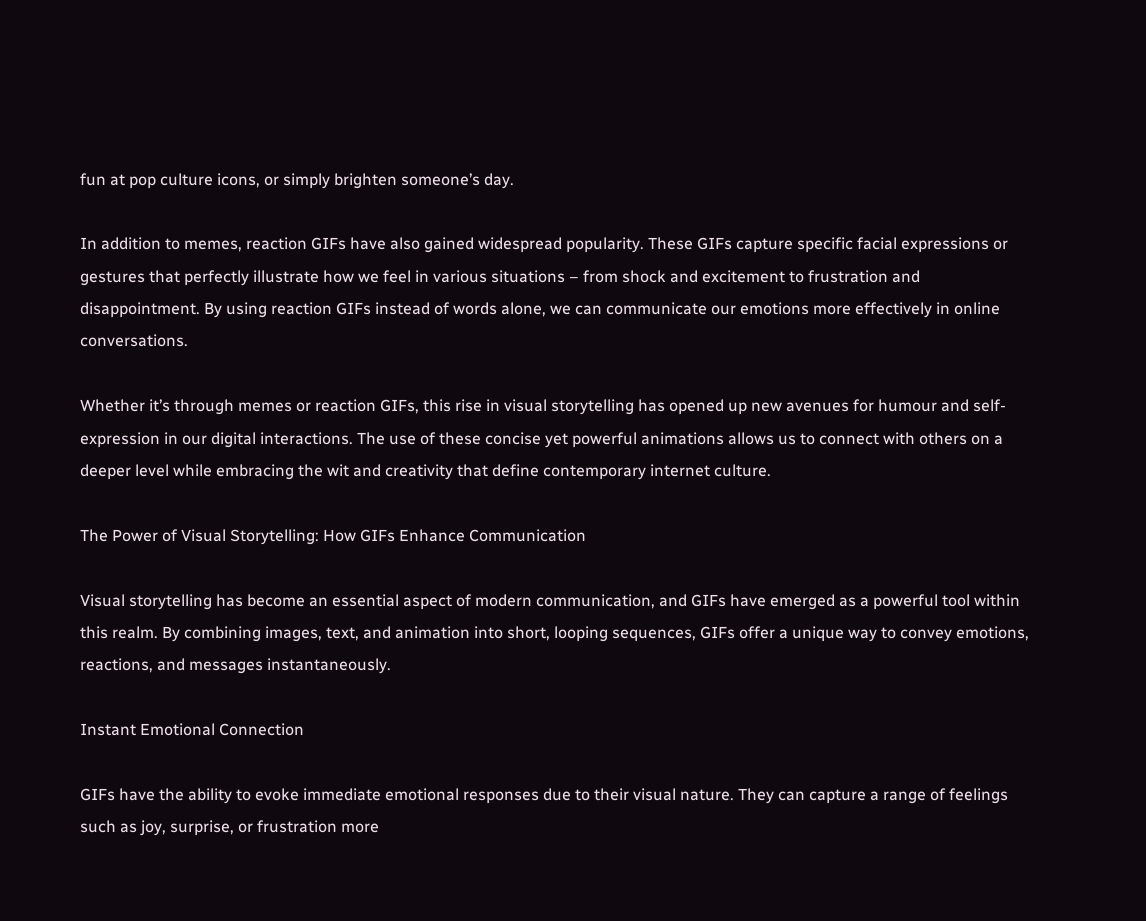fun at pop culture icons, or simply brighten someone’s day.

In addition to memes, reaction GIFs have also gained widespread popularity. These GIFs capture specific facial expressions or gestures that perfectly illustrate how we feel in various situations – from shock and excitement to frustration and disappointment. By using reaction GIFs instead of words alone, we can communicate our emotions more effectively in online conversations.

Whether it’s through memes or reaction GIFs, this rise in visual storytelling has opened up new avenues for humour and self-expression in our digital interactions. The use of these concise yet powerful animations allows us to connect with others on a deeper level while embracing the wit and creativity that define contemporary internet culture.

The Power of Visual Storytelling: How GIFs Enhance Communication

Visual storytelling has become an essential aspect of modern communication, and GIFs have emerged as a powerful tool within this realm. By combining images, text, and animation into short, looping sequences, GIFs offer a unique way to convey emotions, reactions, and messages instantaneously.

Instant Emotional Connection

GIFs have the ability to evoke immediate emotional responses due to their visual nature. They can capture a range of feelings such as joy, surprise, or frustration more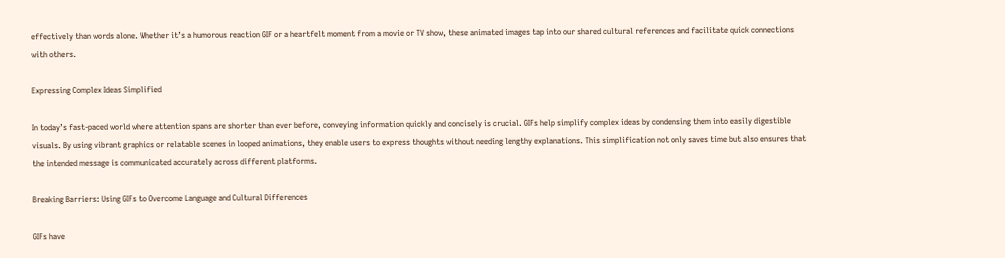effectively than words alone. Whether it’s a humorous reaction GIF or a heartfelt moment from a movie or TV show, these animated images tap into our shared cultural references and facilitate quick connections with others.

Expressing Complex Ideas Simplified

In today’s fast-paced world where attention spans are shorter than ever before, conveying information quickly and concisely is crucial. GIFs help simplify complex ideas by condensing them into easily digestible visuals. By using vibrant graphics or relatable scenes in looped animations, they enable users to express thoughts without needing lengthy explanations. This simplification not only saves time but also ensures that the intended message is communicated accurately across different platforms.

Breaking Barriers: Using GIFs to Overcome Language and Cultural Differences

GIFs have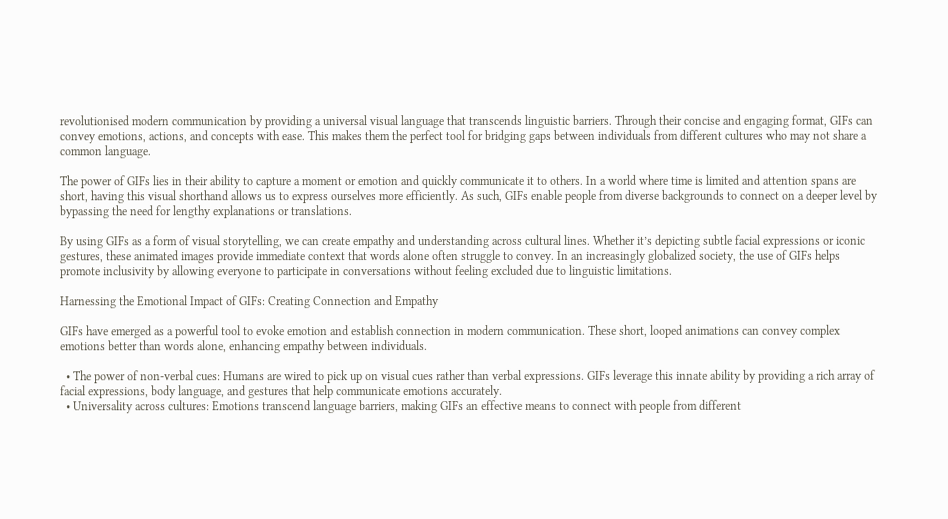revolutionised modern communication by providing a universal visual language that transcends linguistic barriers. Through their concise and engaging format, GIFs can convey emotions, actions, and concepts with ease. This makes them the perfect tool for bridging gaps between individuals from different cultures who may not share a common language.

The power of GIFs lies in their ability to capture a moment or emotion and quickly communicate it to others. In a world where time is limited and attention spans are short, having this visual shorthand allows us to express ourselves more efficiently. As such, GIFs enable people from diverse backgrounds to connect on a deeper level by bypassing the need for lengthy explanations or translations.

By using GIFs as a form of visual storytelling, we can create empathy and understanding across cultural lines. Whether it’s depicting subtle facial expressions or iconic gestures, these animated images provide immediate context that words alone often struggle to convey. In an increasingly globalized society, the use of GIFs helps promote inclusivity by allowing everyone to participate in conversations without feeling excluded due to linguistic limitations.

Harnessing the Emotional Impact of GIFs: Creating Connection and Empathy

GIFs have emerged as a powerful tool to evoke emotion and establish connection in modern communication. These short, looped animations can convey complex emotions better than words alone, enhancing empathy between individuals.

  • The power of non-verbal cues: Humans are wired to pick up on visual cues rather than verbal expressions. GIFs leverage this innate ability by providing a rich array of facial expressions, body language, and gestures that help communicate emotions accurately.
  • Universality across cultures: Emotions transcend language barriers, making GIFs an effective means to connect with people from different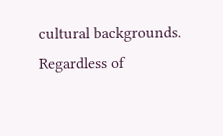cultural backgrounds. Regardless of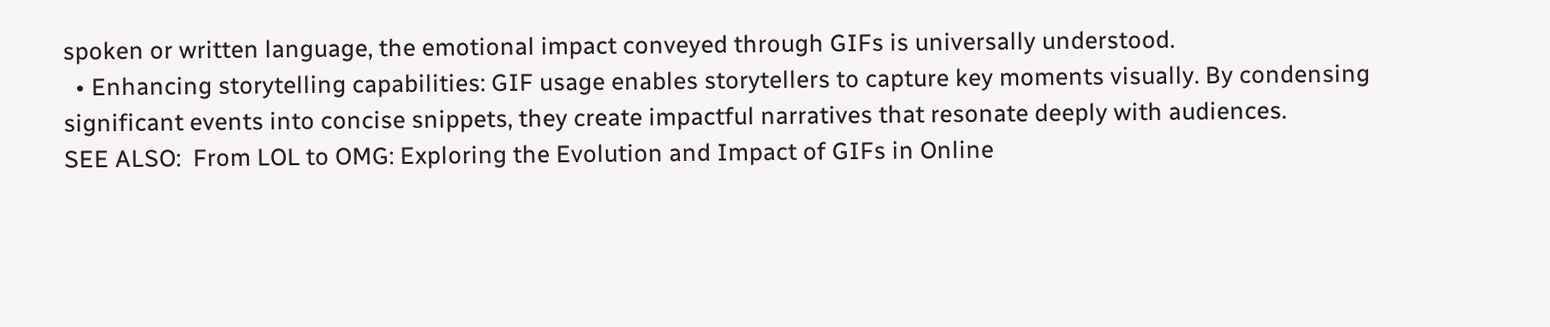spoken or written language, the emotional impact conveyed through GIFs is universally understood.
  • Enhancing storytelling capabilities: GIF usage enables storytellers to capture key moments visually. By condensing significant events into concise snippets, they create impactful narratives that resonate deeply with audiences.
SEE ALSO:  From LOL to OMG: Exploring the Evolution and Impact of GIFs in Online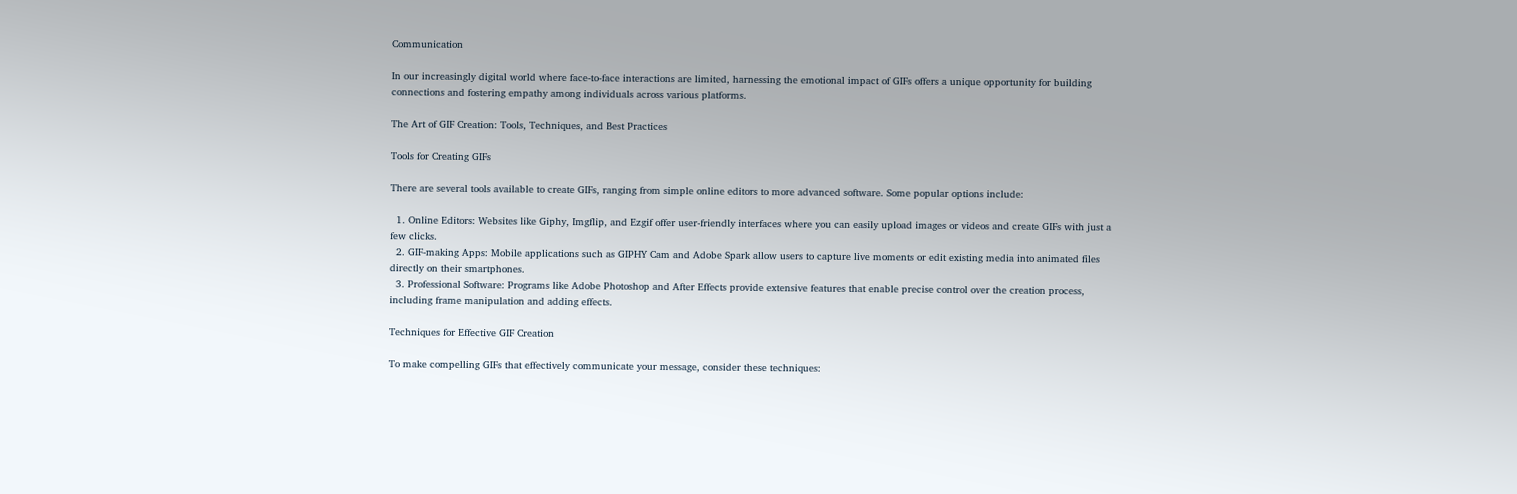Communication

In our increasingly digital world where face-to-face interactions are limited, harnessing the emotional impact of GIFs offers a unique opportunity for building connections and fostering empathy among individuals across various platforms.

The Art of GIF Creation: Tools, Techniques, and Best Practices

Tools for Creating GIFs

There are several tools available to create GIFs, ranging from simple online editors to more advanced software. Some popular options include:

  1. Online Editors: Websites like Giphy, Imgflip, and Ezgif offer user-friendly interfaces where you can easily upload images or videos and create GIFs with just a few clicks.
  2. GIF-making Apps: Mobile applications such as GIPHY Cam and Adobe Spark allow users to capture live moments or edit existing media into animated files directly on their smartphones.
  3. Professional Software: Programs like Adobe Photoshop and After Effects provide extensive features that enable precise control over the creation process, including frame manipulation and adding effects.

Techniques for Effective GIF Creation

To make compelling GIFs that effectively communicate your message, consider these techniques: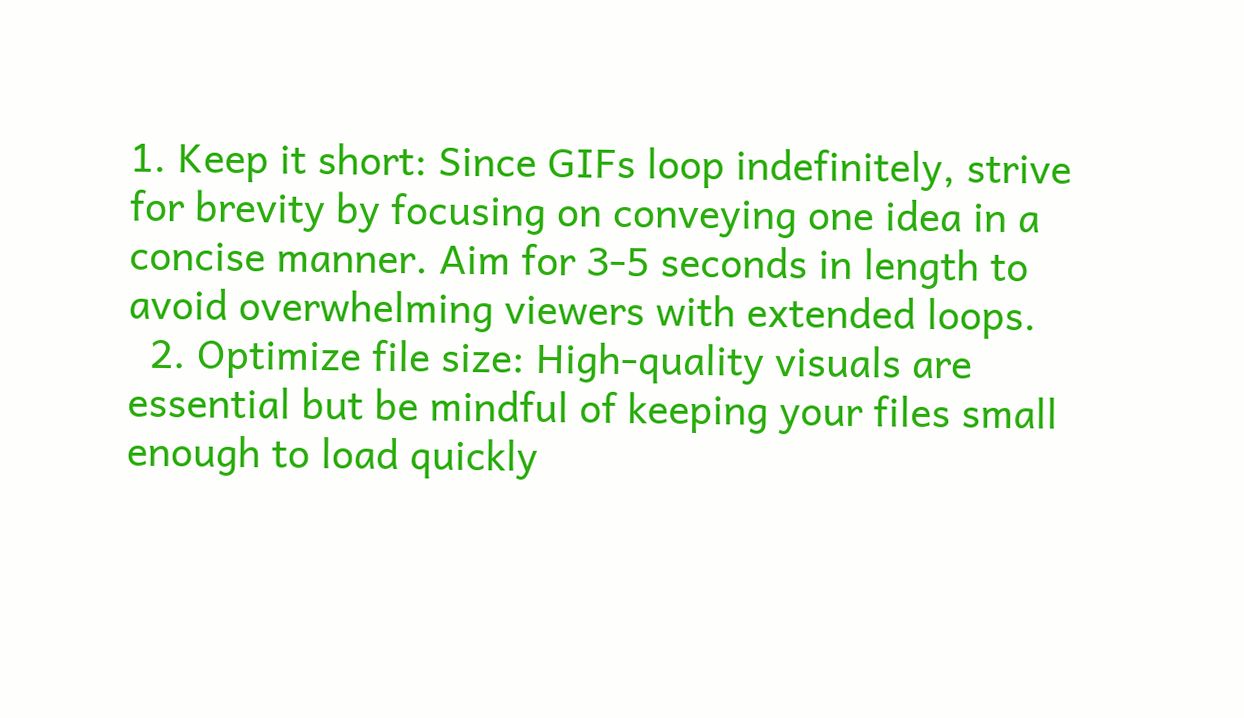1. Keep it short: Since GIFs loop indefinitely, strive for brevity by focusing on conveying one idea in a concise manner. Aim for 3-5 seconds in length to avoid overwhelming viewers with extended loops.
  2. Optimize file size: High-quality visuals are essential but be mindful of keeping your files small enough to load quickly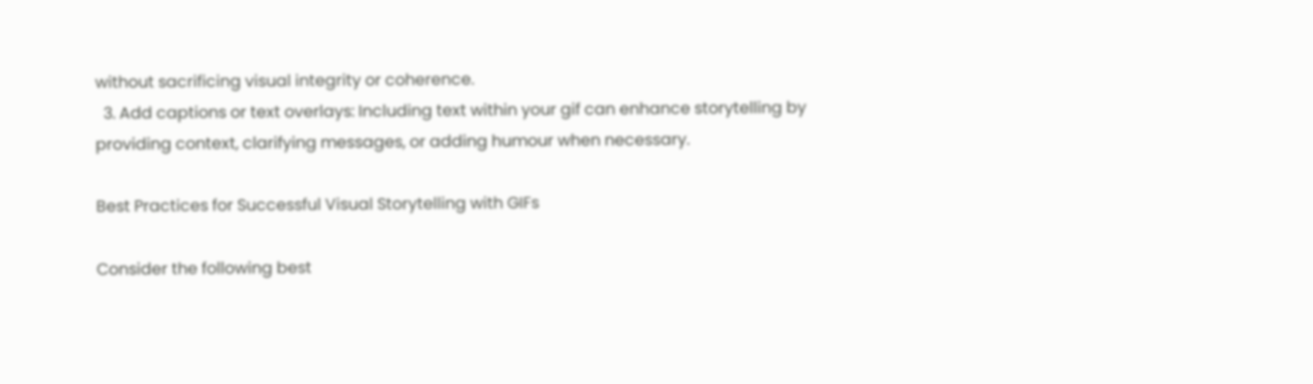without sacrificing visual integrity or coherence.
  3. Add captions or text overlays: Including text within your gif can enhance storytelling by providing context, clarifying messages, or adding humour when necessary.

Best Practices for Successful Visual Storytelling with GIFs

Consider the following best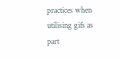practices when utilising gifs as part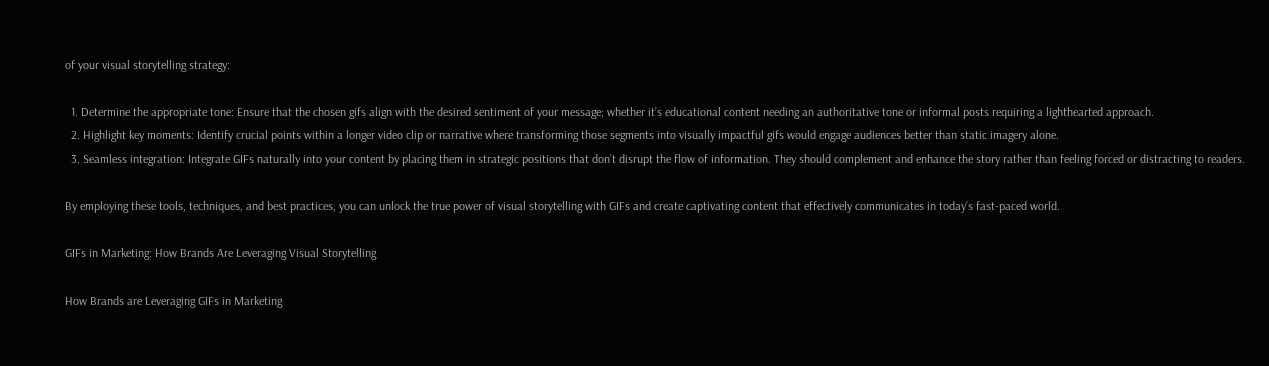of your visual storytelling strategy:

  1. Determine the appropriate tone: Ensure that the chosen gifs align with the desired sentiment of your message; whether it’s educational content needing an authoritative tone or informal posts requiring a lighthearted approach.
  2. Highlight key moments: Identify crucial points within a longer video clip or narrative where transforming those segments into visually impactful gifs would engage audiences better than static imagery alone.
  3. Seamless integration: Integrate GIFs naturally into your content by placing them in strategic positions that don’t disrupt the flow of information. They should complement and enhance the story rather than feeling forced or distracting to readers.

By employing these tools, techniques, and best practices, you can unlock the true power of visual storytelling with GIFs and create captivating content that effectively communicates in today’s fast-paced world.

GIFs in Marketing: How Brands Are Leveraging Visual Storytelling

How Brands are Leveraging GIFs in Marketing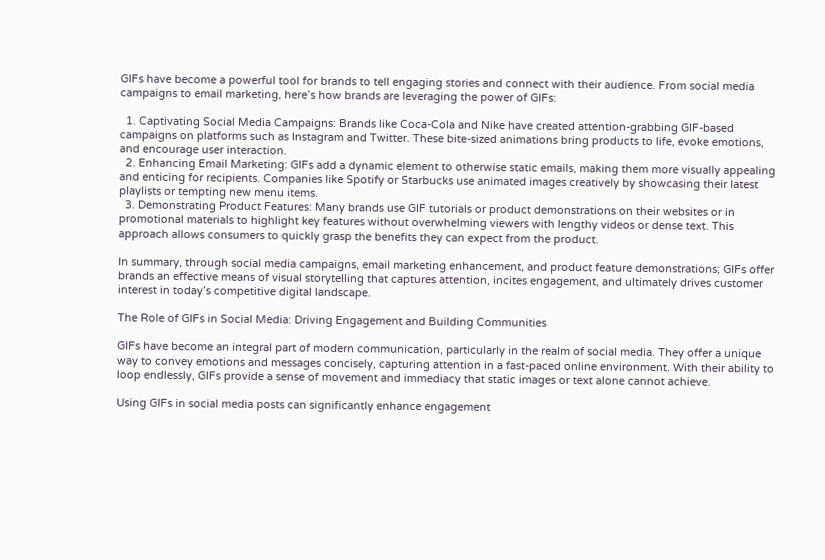GIFs have become a powerful tool for brands to tell engaging stories and connect with their audience. From social media campaigns to email marketing, here’s how brands are leveraging the power of GIFs:

  1. Captivating Social Media Campaigns: Brands like Coca-Cola and Nike have created attention-grabbing GIF-based campaigns on platforms such as Instagram and Twitter. These bite-sized animations bring products to life, evoke emotions, and encourage user interaction.
  2. Enhancing Email Marketing: GIFs add a dynamic element to otherwise static emails, making them more visually appealing and enticing for recipients. Companies like Spotify or Starbucks use animated images creatively by showcasing their latest playlists or tempting new menu items.
  3. Demonstrating Product Features: Many brands use GIF tutorials or product demonstrations on their websites or in promotional materials to highlight key features without overwhelming viewers with lengthy videos or dense text. This approach allows consumers to quickly grasp the benefits they can expect from the product.

In summary, through social media campaigns, email marketing enhancement, and product feature demonstrations; GIFs offer brands an effective means of visual storytelling that captures attention, incites engagement, and ultimately drives customer interest in today’s competitive digital landscape.

The Role of GIFs in Social Media: Driving Engagement and Building Communities

GIFs have become an integral part of modern communication, particularly in the realm of social media. They offer a unique way to convey emotions and messages concisely, capturing attention in a fast-paced online environment. With their ability to loop endlessly, GIFs provide a sense of movement and immediacy that static images or text alone cannot achieve.

Using GIFs in social media posts can significantly enhance engagement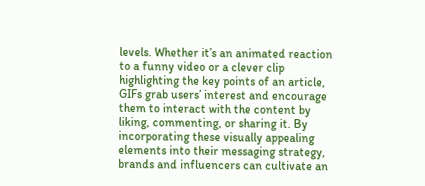levels. Whether it’s an animated reaction to a funny video or a clever clip highlighting the key points of an article, GIFs grab users’ interest and encourage them to interact with the content by liking, commenting, or sharing it. By incorporating these visually appealing elements into their messaging strategy, brands and influencers can cultivate an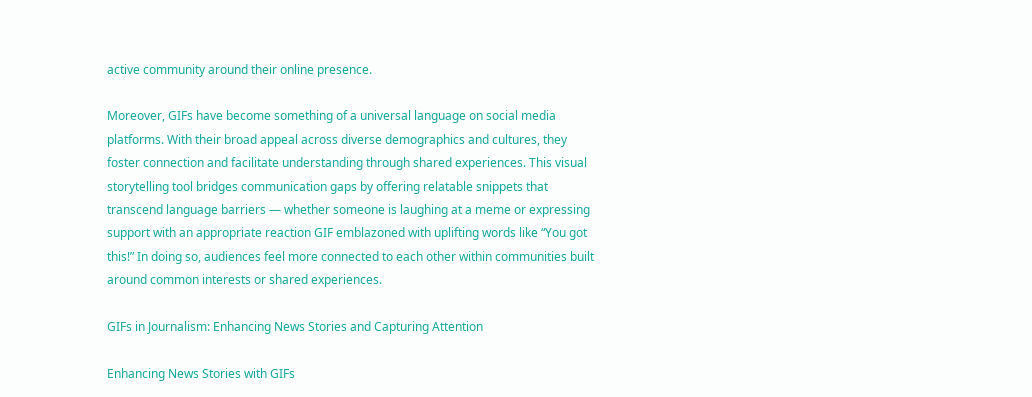active community around their online presence.

Moreover, GIFs have become something of a universal language on social media platforms. With their broad appeal across diverse demographics and cultures, they foster connection and facilitate understanding through shared experiences. This visual storytelling tool bridges communication gaps by offering relatable snippets that transcend language barriers — whether someone is laughing at a meme or expressing support with an appropriate reaction GIF emblazoned with uplifting words like “You got this!” In doing so, audiences feel more connected to each other within communities built around common interests or shared experiences.

GIFs in Journalism: Enhancing News Stories and Capturing Attention

Enhancing News Stories with GIFs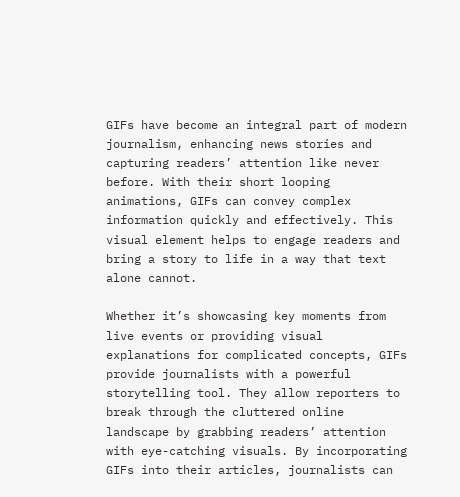GIFs have become an integral part of modern journalism, enhancing news stories and capturing readers’ attention like never before. With their short looping animations, GIFs can convey complex information quickly and effectively. This visual element helps to engage readers and bring a story to life in a way that text alone cannot.

Whether it’s showcasing key moments from live events or providing visual explanations for complicated concepts, GIFs provide journalists with a powerful storytelling tool. They allow reporters to break through the cluttered online landscape by grabbing readers’ attention with eye-catching visuals. By incorporating GIFs into their articles, journalists can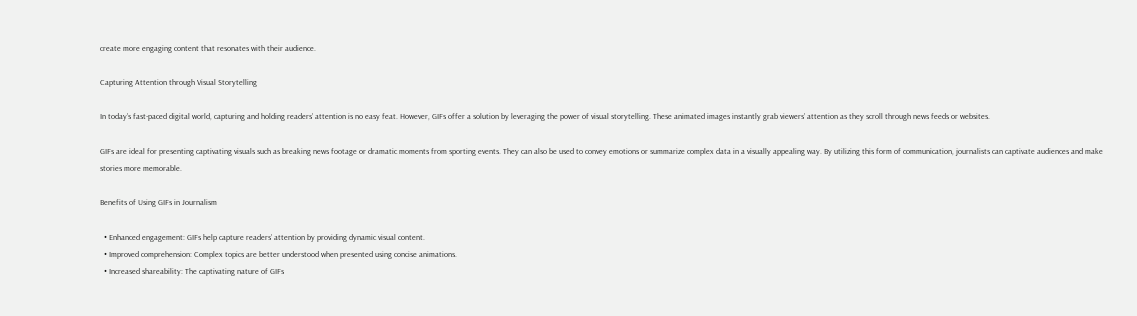create more engaging content that resonates with their audience.

Capturing Attention through Visual Storytelling

In today’s fast-paced digital world, capturing and holding readers’ attention is no easy feat. However, GIFs offer a solution by leveraging the power of visual storytelling. These animated images instantly grab viewers’ attention as they scroll through news feeds or websites.

GIFs are ideal for presenting captivating visuals such as breaking news footage or dramatic moments from sporting events. They can also be used to convey emotions or summarize complex data in a visually appealing way. By utilizing this form of communication, journalists can captivate audiences and make stories more memorable.

Benefits of Using GIFs in Journalism

  • Enhanced engagement: GIFs help capture readers’ attention by providing dynamic visual content.
  • Improved comprehension: Complex topics are better understood when presented using concise animations.
  • Increased shareability: The captivating nature of GIFs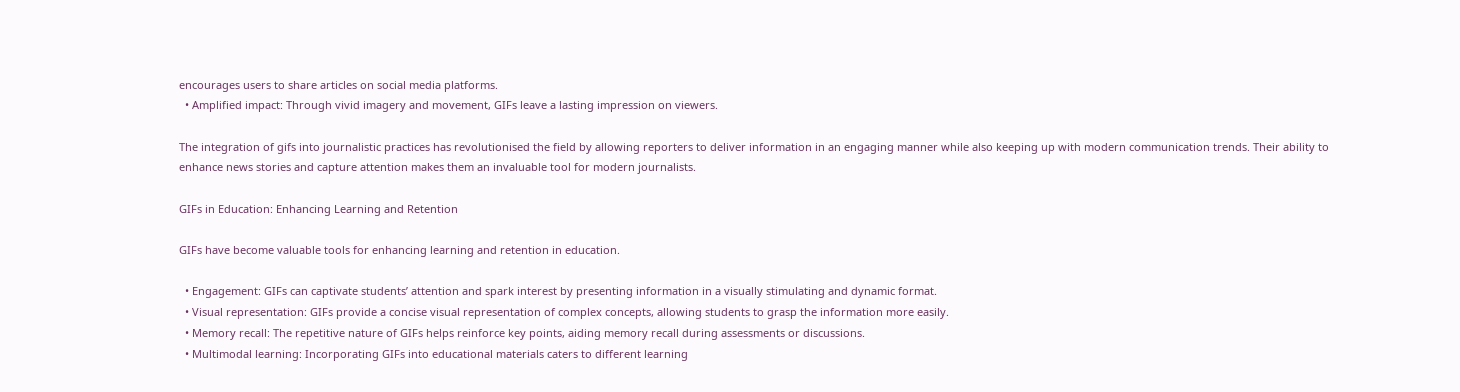encourages users to share articles on social media platforms.
  • Amplified impact: Through vivid imagery and movement, GIFs leave a lasting impression on viewers.

The integration of gifs into journalistic practices has revolutionised the field by allowing reporters to deliver information in an engaging manner while also keeping up with modern communication trends. Their ability to enhance news stories and capture attention makes them an invaluable tool for modern journalists.

GIFs in Education: Enhancing Learning and Retention

GIFs have become valuable tools for enhancing learning and retention in education.

  • Engagement: GIFs can captivate students’ attention and spark interest by presenting information in a visually stimulating and dynamic format.
  • Visual representation: GIFs provide a concise visual representation of complex concepts, allowing students to grasp the information more easily.
  • Memory recall: The repetitive nature of GIFs helps reinforce key points, aiding memory recall during assessments or discussions.
  • Multimodal learning: Incorporating GIFs into educational materials caters to different learning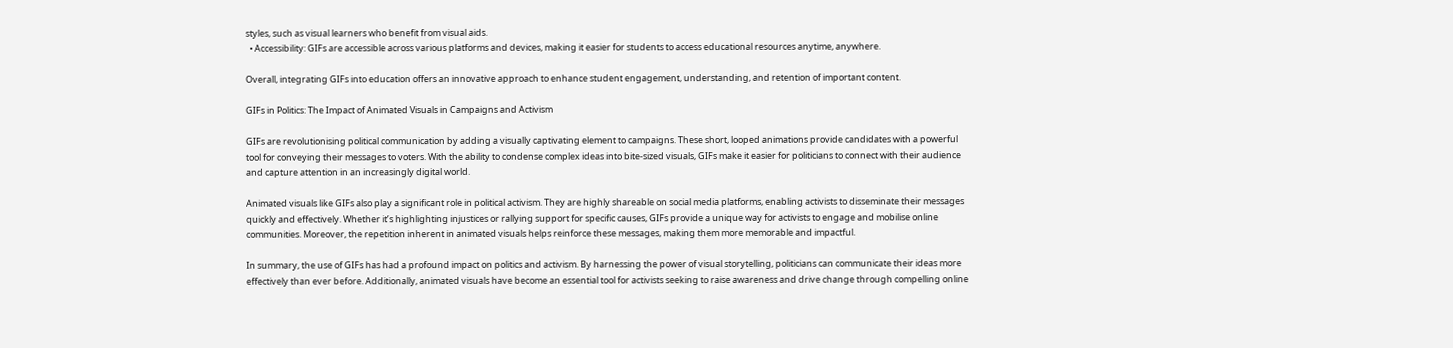styles, such as visual learners who benefit from visual aids.
  • Accessibility: GIFs are accessible across various platforms and devices, making it easier for students to access educational resources anytime, anywhere.

Overall, integrating GIFs into education offers an innovative approach to enhance student engagement, understanding, and retention of important content.

GIFs in Politics: The Impact of Animated Visuals in Campaigns and Activism

GIFs are revolutionising political communication by adding a visually captivating element to campaigns. These short, looped animations provide candidates with a powerful tool for conveying their messages to voters. With the ability to condense complex ideas into bite-sized visuals, GIFs make it easier for politicians to connect with their audience and capture attention in an increasingly digital world.

Animated visuals like GIFs also play a significant role in political activism. They are highly shareable on social media platforms, enabling activists to disseminate their messages quickly and effectively. Whether it’s highlighting injustices or rallying support for specific causes, GIFs provide a unique way for activists to engage and mobilise online communities. Moreover, the repetition inherent in animated visuals helps reinforce these messages, making them more memorable and impactful.

In summary, the use of GIFs has had a profound impact on politics and activism. By harnessing the power of visual storytelling, politicians can communicate their ideas more effectively than ever before. Additionally, animated visuals have become an essential tool for activists seeking to raise awareness and drive change through compelling online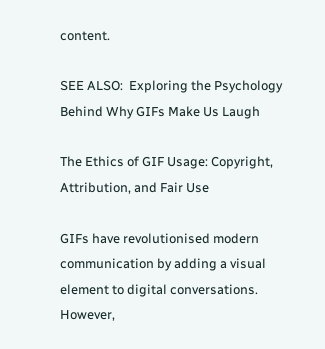content.

SEE ALSO:  Exploring the Psychology Behind Why GIFs Make Us Laugh

The Ethics of GIF Usage: Copyright, Attribution, and Fair Use

GIFs have revolutionised modern communication by adding a visual element to digital conversations. However,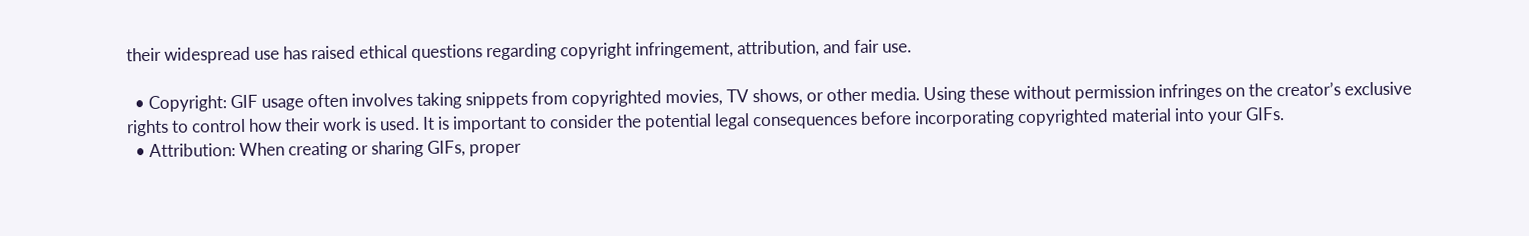their widespread use has raised ethical questions regarding copyright infringement, attribution, and fair use.

  • Copyright: GIF usage often involves taking snippets from copyrighted movies, TV shows, or other media. Using these without permission infringes on the creator’s exclusive rights to control how their work is used. It is important to consider the potential legal consequences before incorporating copyrighted material into your GIFs.
  • Attribution: When creating or sharing GIFs, proper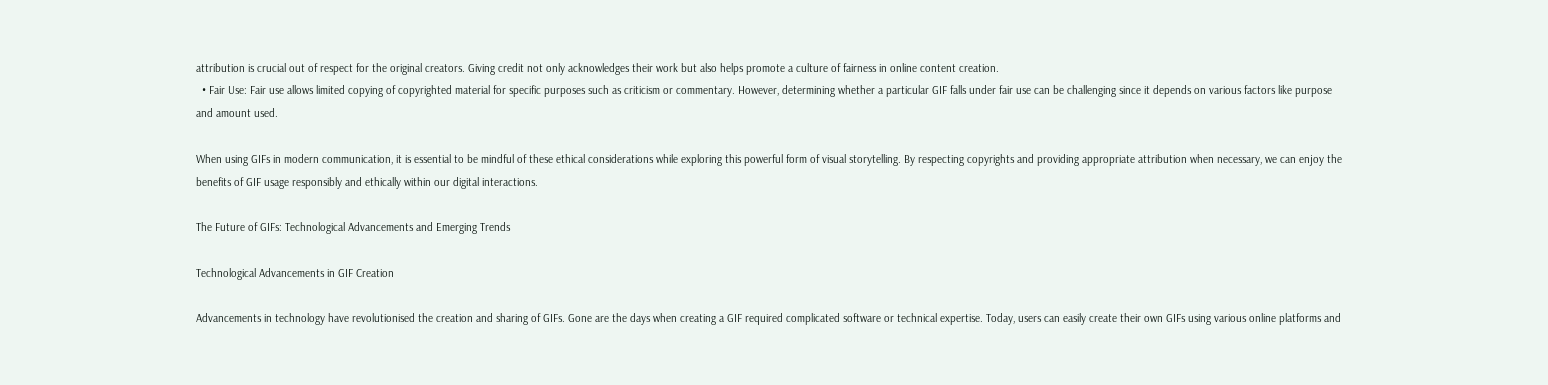attribution is crucial out of respect for the original creators. Giving credit not only acknowledges their work but also helps promote a culture of fairness in online content creation.
  • Fair Use: Fair use allows limited copying of copyrighted material for specific purposes such as criticism or commentary. However, determining whether a particular GIF falls under fair use can be challenging since it depends on various factors like purpose and amount used.

When using GIFs in modern communication, it is essential to be mindful of these ethical considerations while exploring this powerful form of visual storytelling. By respecting copyrights and providing appropriate attribution when necessary, we can enjoy the benefits of GIF usage responsibly and ethically within our digital interactions.

The Future of GIFs: Technological Advancements and Emerging Trends

Technological Advancements in GIF Creation

Advancements in technology have revolutionised the creation and sharing of GIFs. Gone are the days when creating a GIF required complicated software or technical expertise. Today, users can easily create their own GIFs using various online platforms and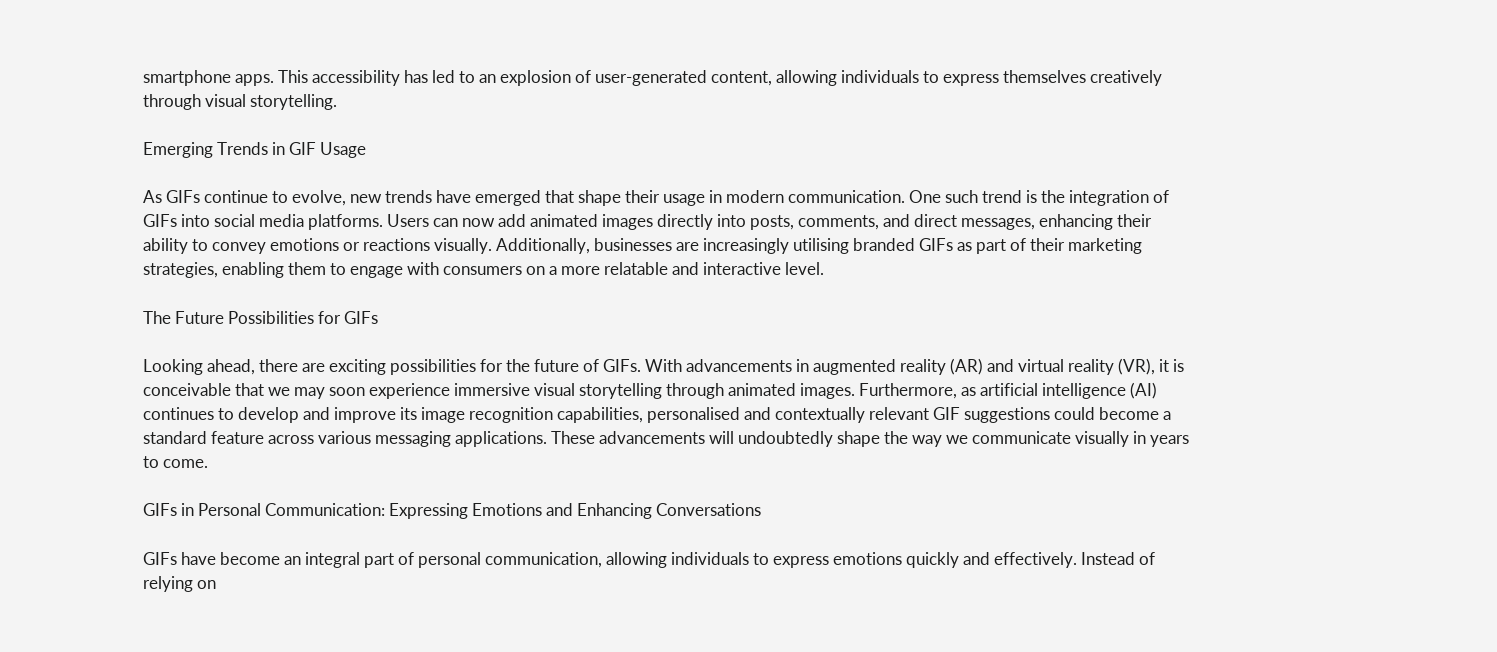smartphone apps. This accessibility has led to an explosion of user-generated content, allowing individuals to express themselves creatively through visual storytelling.

Emerging Trends in GIF Usage

As GIFs continue to evolve, new trends have emerged that shape their usage in modern communication. One such trend is the integration of GIFs into social media platforms. Users can now add animated images directly into posts, comments, and direct messages, enhancing their ability to convey emotions or reactions visually. Additionally, businesses are increasingly utilising branded GIFs as part of their marketing strategies, enabling them to engage with consumers on a more relatable and interactive level.

The Future Possibilities for GIFs

Looking ahead, there are exciting possibilities for the future of GIFs. With advancements in augmented reality (AR) and virtual reality (VR), it is conceivable that we may soon experience immersive visual storytelling through animated images. Furthermore, as artificial intelligence (AI) continues to develop and improve its image recognition capabilities, personalised and contextually relevant GIF suggestions could become a standard feature across various messaging applications. These advancements will undoubtedly shape the way we communicate visually in years to come.

GIFs in Personal Communication: Expressing Emotions and Enhancing Conversations

GIFs have become an integral part of personal communication, allowing individuals to express emotions quickly and effectively. Instead of relying on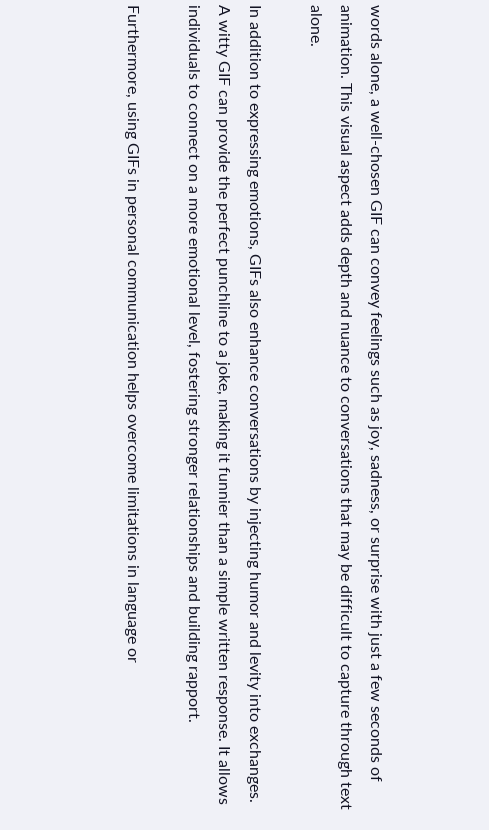words alone, a well-chosen GIF can convey feelings such as joy, sadness, or surprise with just a few seconds of animation. This visual aspect adds depth and nuance to conversations that may be difficult to capture through text alone.

In addition to expressing emotions, GIFs also enhance conversations by injecting humor and levity into exchanges. A witty GIF can provide the perfect punchline to a joke, making it funnier than a simple written response. It allows individuals to connect on a more emotional level, fostering stronger relationships and building rapport.

Furthermore, using GIFs in personal communication helps overcome limitations in language or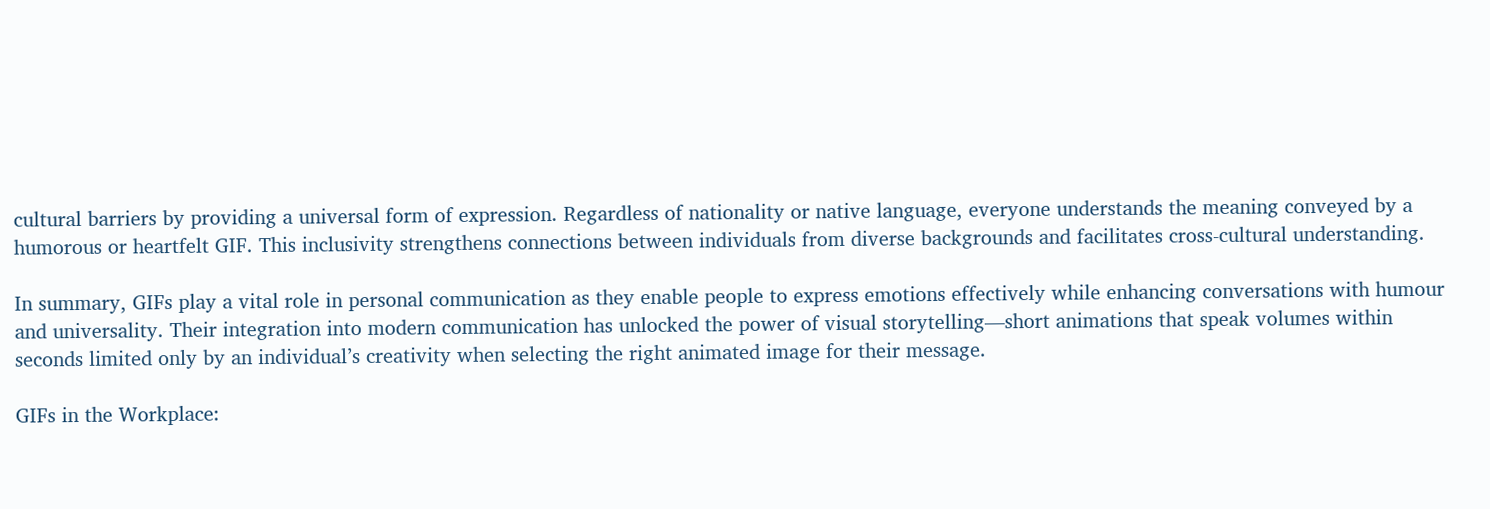cultural barriers by providing a universal form of expression. Regardless of nationality or native language, everyone understands the meaning conveyed by a humorous or heartfelt GIF. This inclusivity strengthens connections between individuals from diverse backgrounds and facilitates cross-cultural understanding.

In summary, GIFs play a vital role in personal communication as they enable people to express emotions effectively while enhancing conversations with humour and universality. Their integration into modern communication has unlocked the power of visual storytelling—short animations that speak volumes within seconds limited only by an individual’s creativity when selecting the right animated image for their message.

GIFs in the Workplace: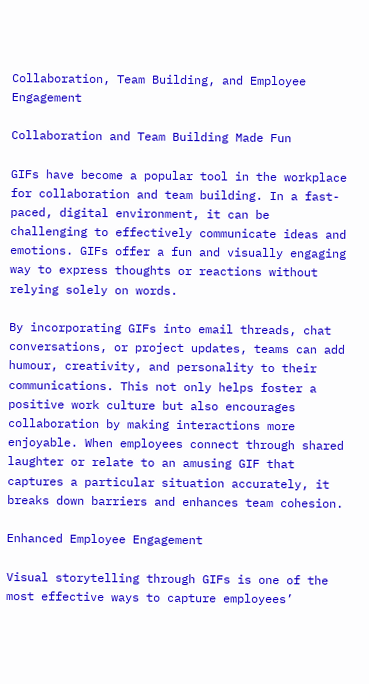Collaboration, Team Building, and Employee Engagement

Collaboration and Team Building Made Fun

GIFs have become a popular tool in the workplace for collaboration and team building. In a fast-paced, digital environment, it can be challenging to effectively communicate ideas and emotions. GIFs offer a fun and visually engaging way to express thoughts or reactions without relying solely on words.

By incorporating GIFs into email threads, chat conversations, or project updates, teams can add humour, creativity, and personality to their communications. This not only helps foster a positive work culture but also encourages collaboration by making interactions more enjoyable. When employees connect through shared laughter or relate to an amusing GIF that captures a particular situation accurately, it breaks down barriers and enhances team cohesion.

Enhanced Employee Engagement

Visual storytelling through GIFs is one of the most effective ways to capture employees’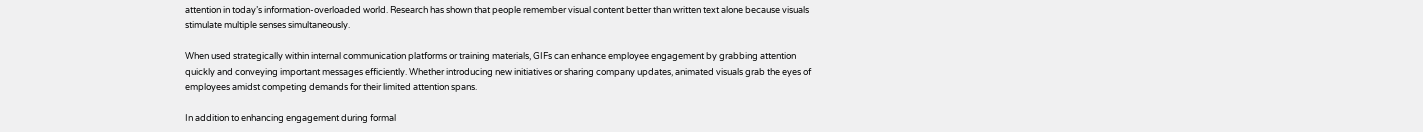attention in today’s information-overloaded world. Research has shown that people remember visual content better than written text alone because visuals stimulate multiple senses simultaneously.

When used strategically within internal communication platforms or training materials, GIFs can enhance employee engagement by grabbing attention quickly and conveying important messages efficiently. Whether introducing new initiatives or sharing company updates, animated visuals grab the eyes of employees amidst competing demands for their limited attention spans.

In addition to enhancing engagement during formal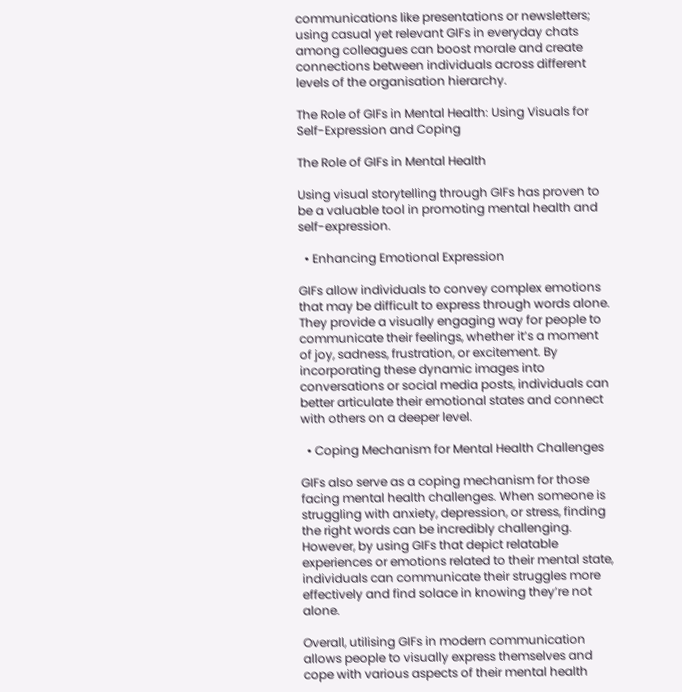communications like presentations or newsletters; using casual yet relevant GIFs in everyday chats among colleagues can boost morale and create connections between individuals across different levels of the organisation hierarchy.

The Role of GIFs in Mental Health: Using Visuals for Self-Expression and Coping

The Role of GIFs in Mental Health

Using visual storytelling through GIFs has proven to be a valuable tool in promoting mental health and self-expression.

  • Enhancing Emotional Expression

GIFs allow individuals to convey complex emotions that may be difficult to express through words alone. They provide a visually engaging way for people to communicate their feelings, whether it’s a moment of joy, sadness, frustration, or excitement. By incorporating these dynamic images into conversations or social media posts, individuals can better articulate their emotional states and connect with others on a deeper level.

  • Coping Mechanism for Mental Health Challenges

GIFs also serve as a coping mechanism for those facing mental health challenges. When someone is struggling with anxiety, depression, or stress, finding the right words can be incredibly challenging. However, by using GIFs that depict relatable experiences or emotions related to their mental state, individuals can communicate their struggles more effectively and find solace in knowing they’re not alone.

Overall, utilising GIFs in modern communication allows people to visually express themselves and cope with various aspects of their mental health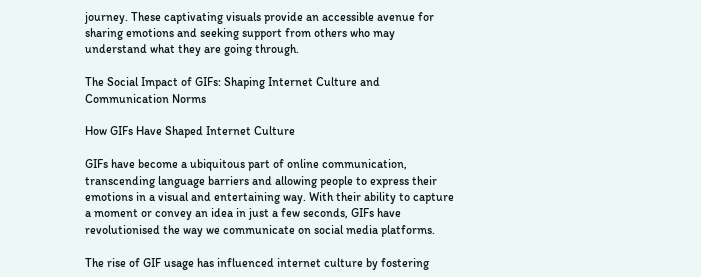journey. These captivating visuals provide an accessible avenue for sharing emotions and seeking support from others who may understand what they are going through.

The Social Impact of GIFs: Shaping Internet Culture and Communication Norms

How GIFs Have Shaped Internet Culture

GIFs have become a ubiquitous part of online communication, transcending language barriers and allowing people to express their emotions in a visual and entertaining way. With their ability to capture a moment or convey an idea in just a few seconds, GIFs have revolutionised the way we communicate on social media platforms.

The rise of GIF usage has influenced internet culture by fostering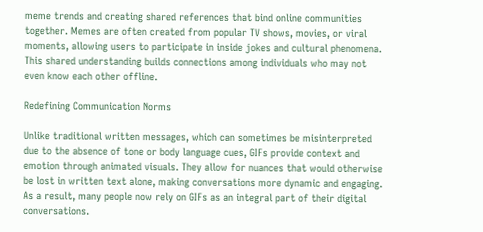meme trends and creating shared references that bind online communities together. Memes are often created from popular TV shows, movies, or viral moments, allowing users to participate in inside jokes and cultural phenomena. This shared understanding builds connections among individuals who may not even know each other offline.

Redefining Communication Norms

Unlike traditional written messages, which can sometimes be misinterpreted due to the absence of tone or body language cues, GIFs provide context and emotion through animated visuals. They allow for nuances that would otherwise be lost in written text alone, making conversations more dynamic and engaging. As a result, many people now rely on GIFs as an integral part of their digital conversations.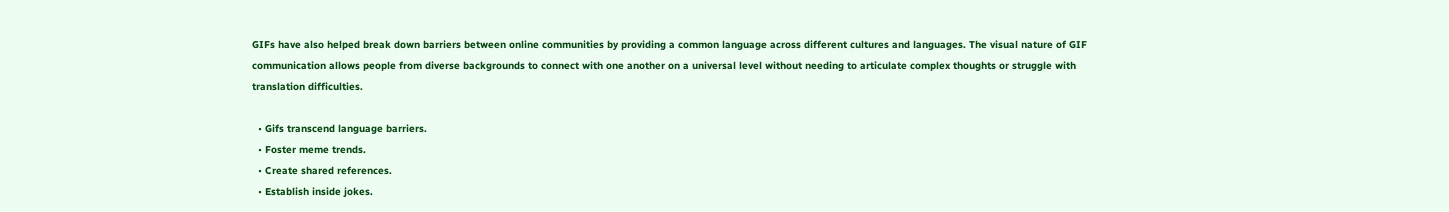GIFs have also helped break down barriers between online communities by providing a common language across different cultures and languages. The visual nature of GIF communication allows people from diverse backgrounds to connect with one another on a universal level without needing to articulate complex thoughts or struggle with translation difficulties.

  • Gifs transcend language barriers.
  • Foster meme trends.
  • Create shared references.
  • Establish inside jokes.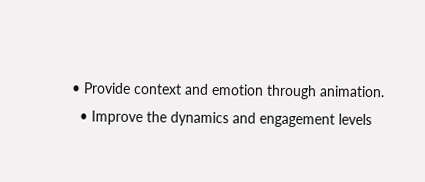• Provide context and emotion through animation.
  • Improve the dynamics and engagement levels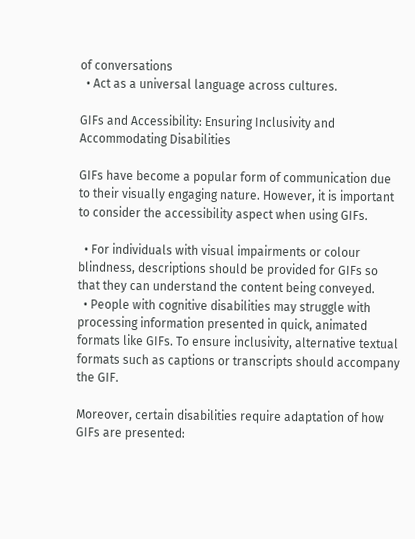of conversations
  • Act as a universal language across cultures.

GIFs and Accessibility: Ensuring Inclusivity and Accommodating Disabilities

GIFs have become a popular form of communication due to their visually engaging nature. However, it is important to consider the accessibility aspect when using GIFs.

  • For individuals with visual impairments or colour blindness, descriptions should be provided for GIFs so that they can understand the content being conveyed.
  • People with cognitive disabilities may struggle with processing information presented in quick, animated formats like GIFs. To ensure inclusivity, alternative textual formats such as captions or transcripts should accompany the GIF.

Moreover, certain disabilities require adaptation of how GIFs are presented: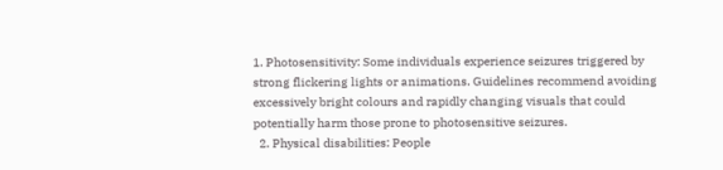1. Photosensitivity: Some individuals experience seizures triggered by strong flickering lights or animations. Guidelines recommend avoiding excessively bright colours and rapidly changing visuals that could potentially harm those prone to photosensitive seizures.
  2. Physical disabilities: People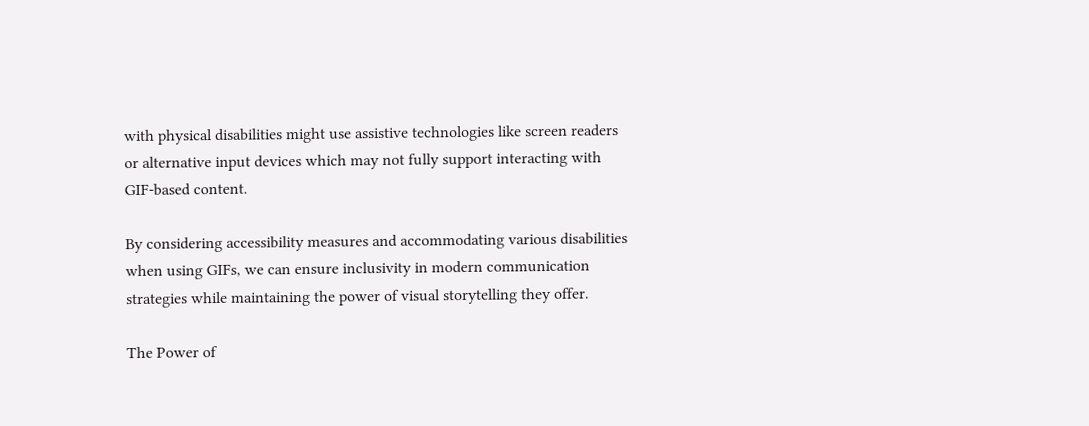with physical disabilities might use assistive technologies like screen readers or alternative input devices which may not fully support interacting with GIF-based content.

By considering accessibility measures and accommodating various disabilities when using GIFs, we can ensure inclusivity in modern communication strategies while maintaining the power of visual storytelling they offer.

The Power of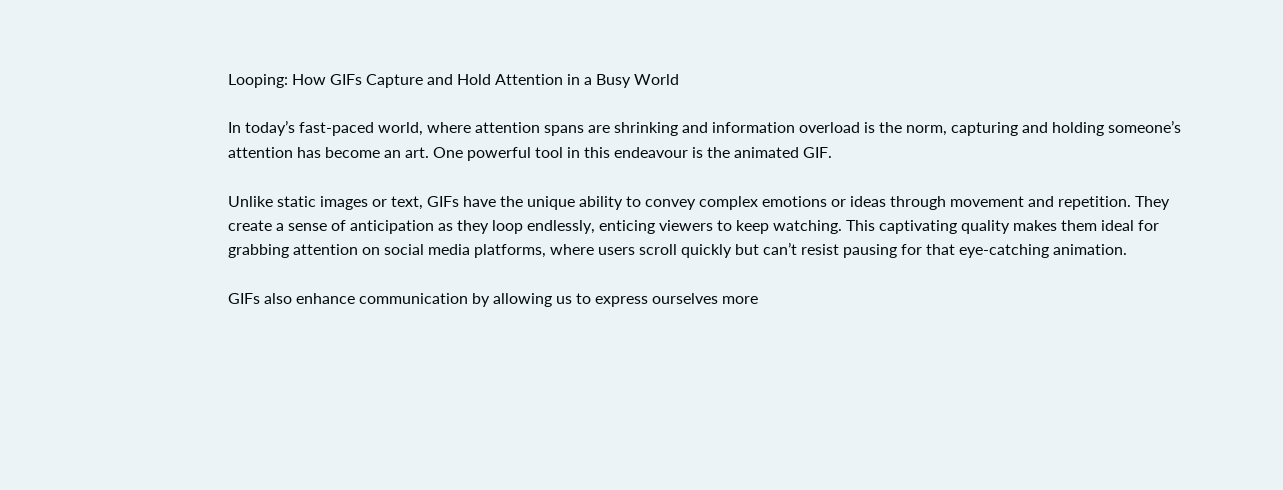Looping: How GIFs Capture and Hold Attention in a Busy World

In today’s fast-paced world, where attention spans are shrinking and information overload is the norm, capturing and holding someone’s attention has become an art. One powerful tool in this endeavour is the animated GIF.

Unlike static images or text, GIFs have the unique ability to convey complex emotions or ideas through movement and repetition. They create a sense of anticipation as they loop endlessly, enticing viewers to keep watching. This captivating quality makes them ideal for grabbing attention on social media platforms, where users scroll quickly but can’t resist pausing for that eye-catching animation.

GIFs also enhance communication by allowing us to express ourselves more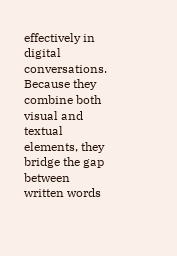effectively in digital conversations. Because they combine both visual and textual elements, they bridge the gap between written words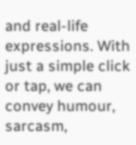and real-life expressions. With just a simple click or tap, we can convey humour, sarcasm,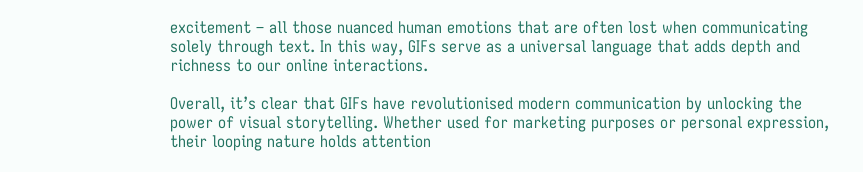excitement – all those nuanced human emotions that are often lost when communicating solely through text. In this way, GIFs serve as a universal language that adds depth and richness to our online interactions.

Overall, it’s clear that GIFs have revolutionised modern communication by unlocking the power of visual storytelling. Whether used for marketing purposes or personal expression, their looping nature holds attention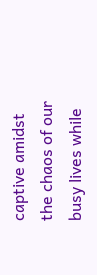captive amidst the chaos of our busy lives while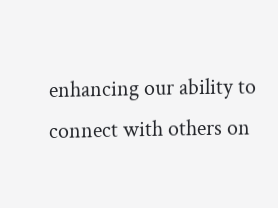enhancing our ability to connect with others on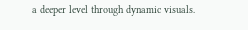a deeper level through dynamic visuals.